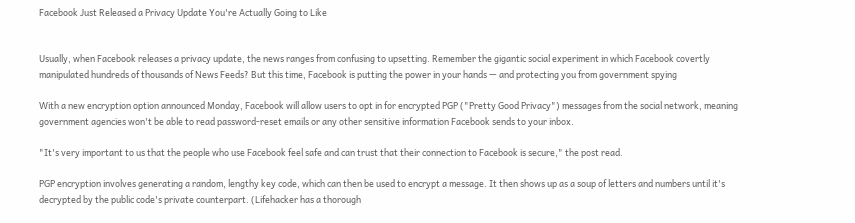Facebook Just Released a Privacy Update You're Actually Going to Like


Usually, when Facebook releases a privacy update, the news ranges from confusing to upsetting. Remember the gigantic social experiment in which Facebook covertly manipulated hundreds of thousands of News Feeds? But this time, Facebook is putting the power in your hands — and protecting you from government spying

With a new encryption option announced Monday, Facebook will allow users to opt in for encrypted PGP ("Pretty Good Privacy") messages from the social network, meaning government agencies won't be able to read password-reset emails or any other sensitive information Facebook sends to your inbox.

"It's very important to us that the people who use Facebook feel safe and can trust that their connection to Facebook is secure," the post read.

PGP encryption involves generating a random, lengthy key code, which can then be used to encrypt a message. It then shows up as a soup of letters and numbers until it's decrypted by the public code's private counterpart. (Lifehacker has a thorough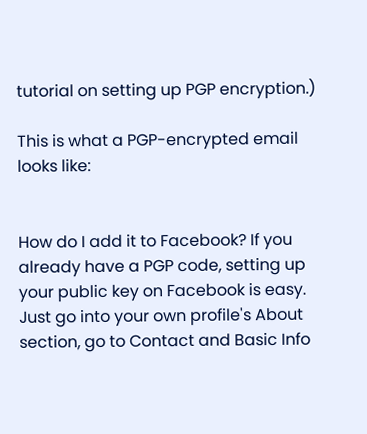tutorial on setting up PGP encryption.)

This is what a PGP-encrypted email looks like:


How do I add it to Facebook? If you already have a PGP code, setting up your public key on Facebook is easy. Just go into your own profile's About section, go to Contact and Basic Info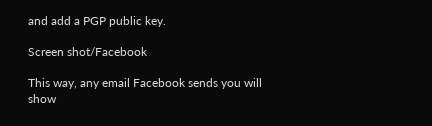and add a PGP public key.

Screen shot/Facebook

This way, any email Facebook sends you will show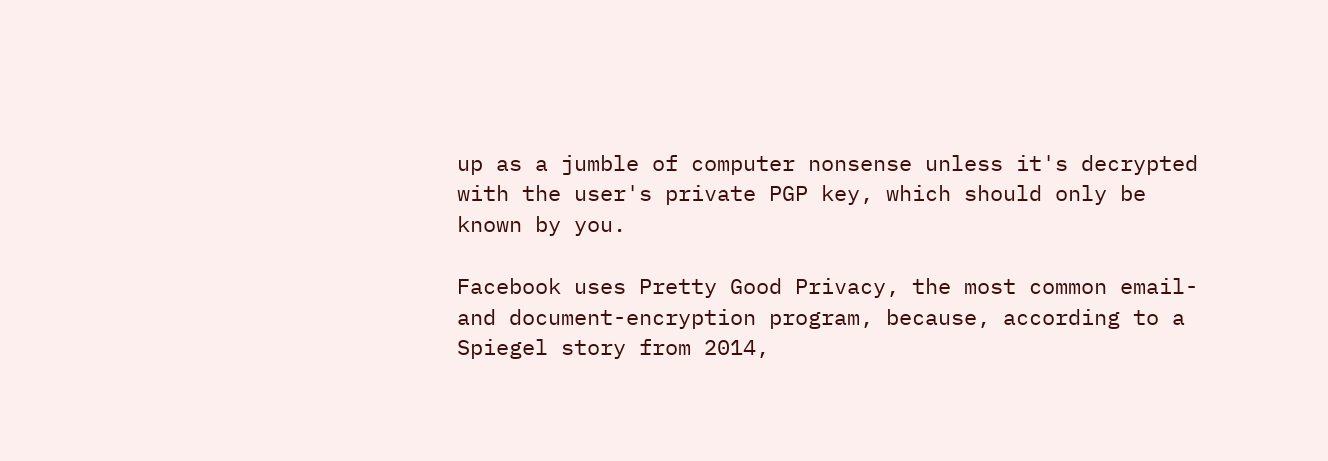up as a jumble of computer nonsense unless it's decrypted with the user's private PGP key, which should only be known by you.

Facebook uses Pretty Good Privacy, the most common email- and document-encryption program, because, according to a Spiegel story from 2014,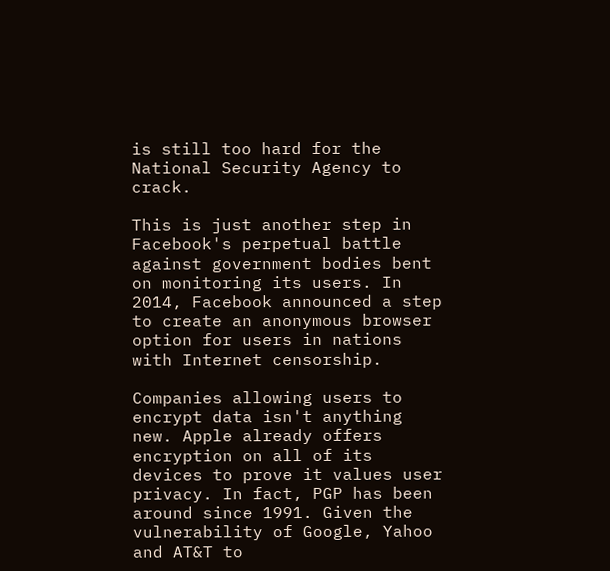is still too hard for the National Security Agency to crack.

This is just another step in Facebook's perpetual battle against government bodies bent on monitoring its users. In 2014, Facebook announced a step to create an anonymous browser option for users in nations with Internet censorship.

Companies allowing users to encrypt data isn't anything new. Apple already offers encryption on all of its devices to prove it values user privacy. In fact, PGP has been around since 1991. Given the vulnerability of Google, Yahoo and AT&T to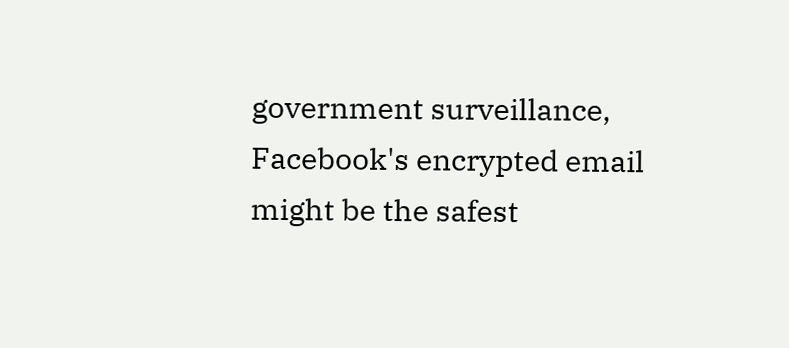government surveillance, Facebook's encrypted email might be the safest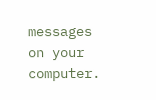messages on your computer.